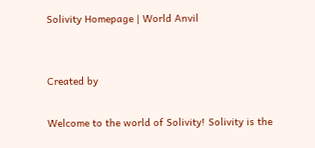Solivity Homepage | World Anvil


Created by

Welcome to the world of Solivity! Solivity is the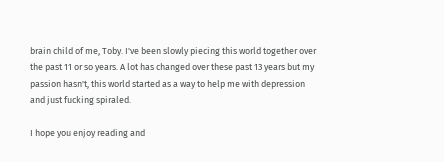brain child of me, Toby. I've been slowly piecing this world together over the past 11 or so years. A lot has changed over these past 13 years but my passion hasn't, this world started as a way to help me with depression and just fucking spiraled.

I hope you enjoy reading and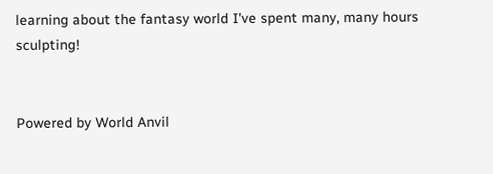learning about the fantasy world I've spent many, many hours sculpting!


Powered by World Anvil